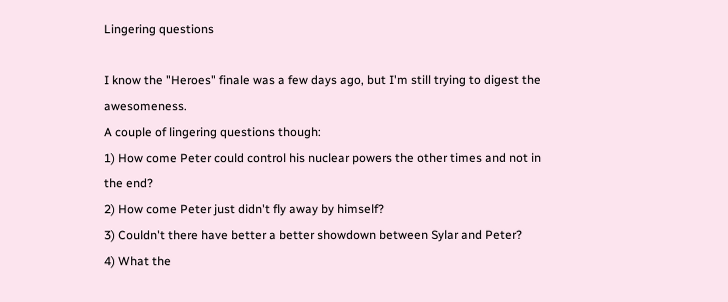Lingering questions

I know the "Heroes" finale was a few days ago, but I'm still trying to digest the awesomeness.
A couple of lingering questions though:
1) How come Peter could control his nuclear powers the other times and not in the end?
2) How come Peter just didn't fly away by himself?
3) Couldn't there have better a better showdown between Sylar and Peter?
4) What the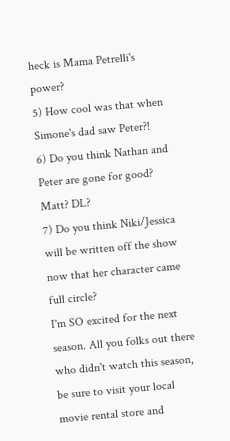heck is Mama Petrelli's power?
5) How cool was that when Simone's dad saw Peter?!
6) Do you think Nathan and Peter are gone for good? Matt? DL?
7) Do you think Niki/Jessica will be written off the show now that her character came full circle?
I'm SO excited for the next season. All you folks out there who didn't watch this season, be sure to visit your local movie rental store and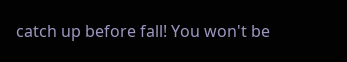catch up before fall! You won't be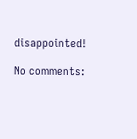disappointed!

No comments: